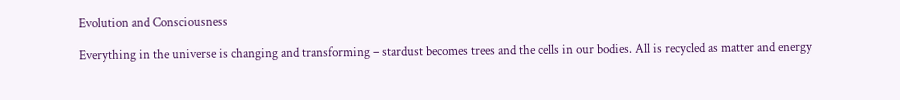Evolution and Consciousness

Everything in the universe is changing and transforming – stardust becomes trees and the cells in our bodies. All is recycled as matter and energy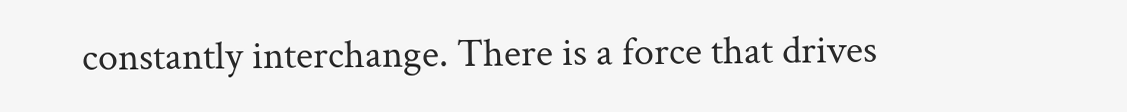constantly interchange. There is a force that drives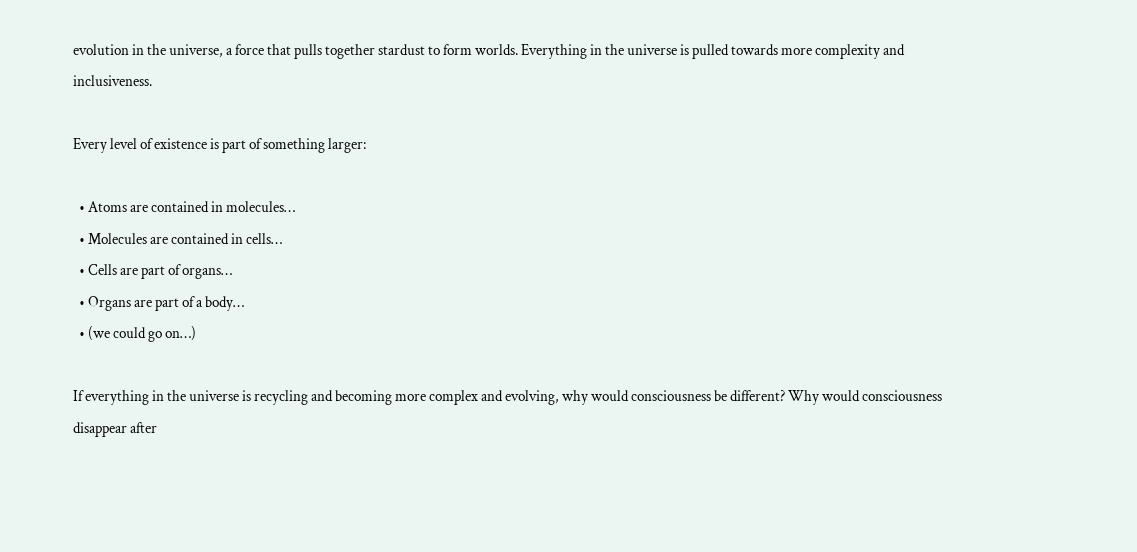evolution in the universe, a force that pulls together stardust to form worlds. Everything in the universe is pulled towards more complexity and inclusiveness.

Every level of existence is part of something larger:

  • Atoms are contained in molecules…
  • Molecules are contained in cells…
  • Cells are part of organs…
  • Organs are part of a body…
  • (we could go on…)

If everything in the universe is recycling and becoming more complex and evolving, why would consciousness be different? Why would consciousness disappear after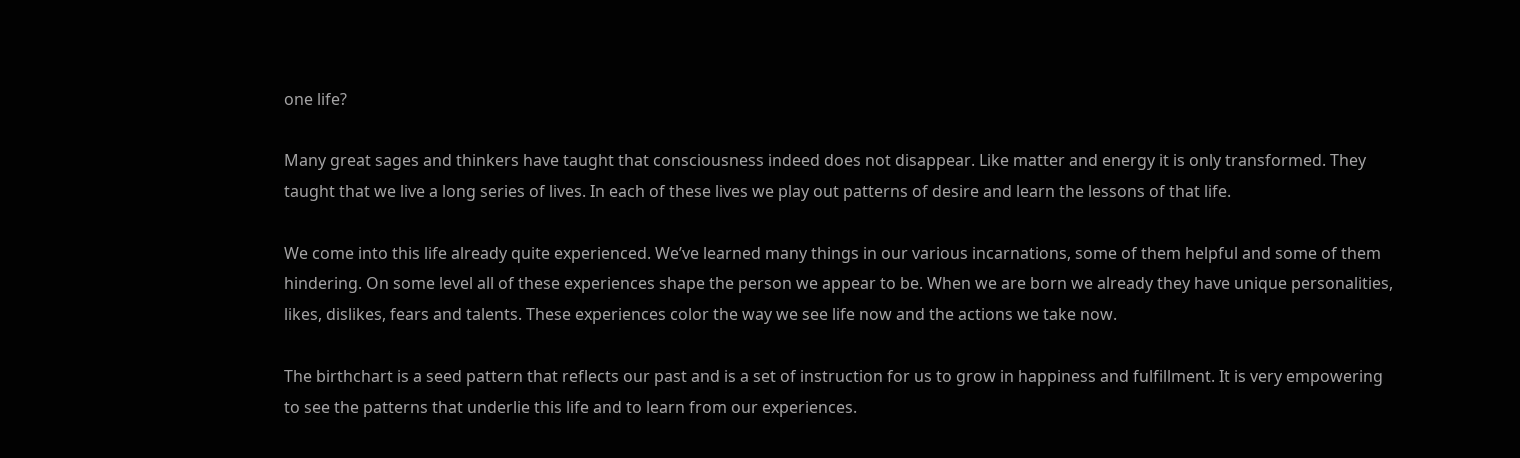one life?

Many great sages and thinkers have taught that consciousness indeed does not disappear. Like matter and energy it is only transformed. They taught that we live a long series of lives. In each of these lives we play out patterns of desire and learn the lessons of that life.

We come into this life already quite experienced. We’ve learned many things in our various incarnations, some of them helpful and some of them hindering. On some level all of these experiences shape the person we appear to be. When we are born we already they have unique personalities, likes, dislikes, fears and talents. These experiences color the way we see life now and the actions we take now.

The birthchart is a seed pattern that reflects our past and is a set of instruction for us to grow in happiness and fulfillment. It is very empowering to see the patterns that underlie this life and to learn from our experiences.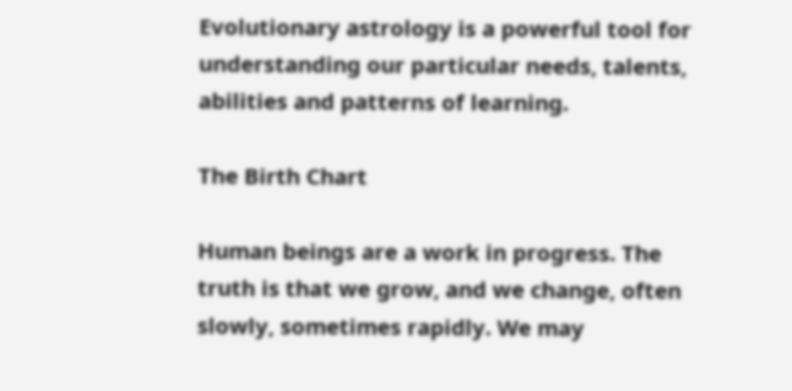Evolutionary astrology is a powerful tool for understanding our particular needs, talents, abilities and patterns of learning.

The Birth Chart

Human beings are a work in progress. The truth is that we grow, and we change, often slowly, sometimes rapidly. We may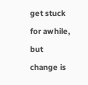get stuck for awhile, but change is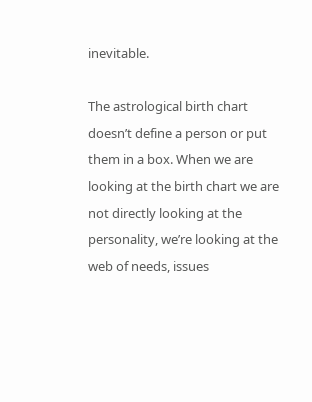inevitable.

The astrological birth chart doesn’t define a person or put them in a box. When we are looking at the birth chart we are not directly looking at the personality, we’re looking at the web of needs, issues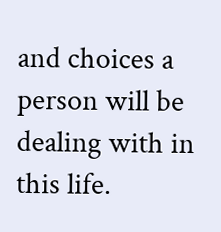and choices a person will be dealing with in this life.